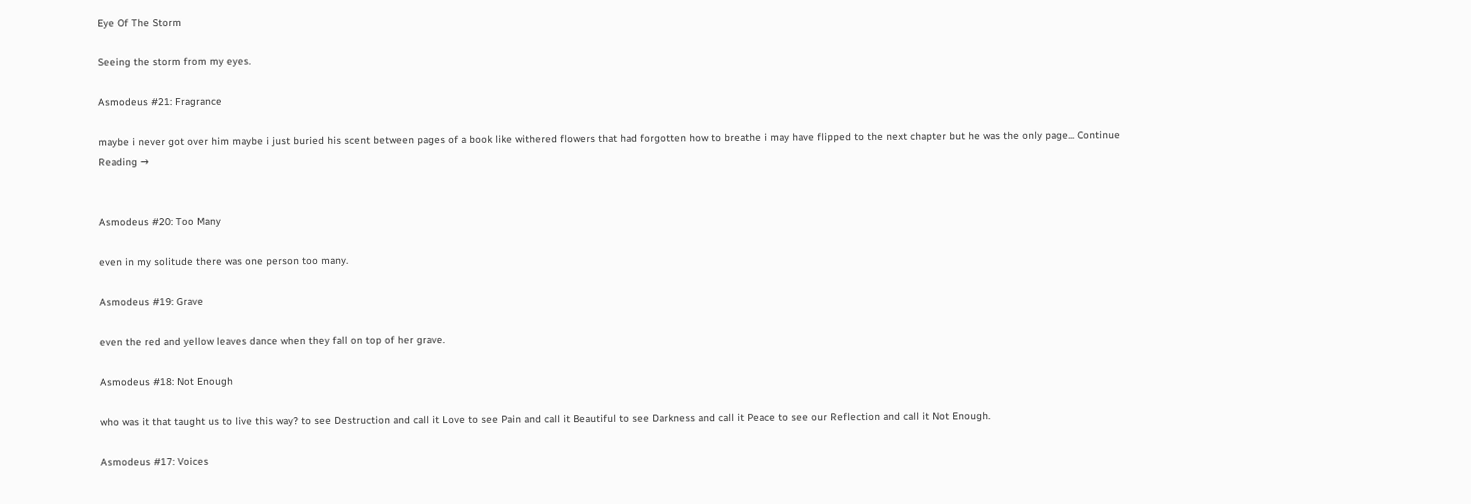Eye Of The Storm

Seeing the storm from my eyes.

Asmodeus #21: Fragrance

maybe i never got over him maybe i just buried his scent between pages of a book like withered flowers that had forgotten how to breathe i may have flipped to the next chapter but he was the only page... Continue Reading →


Asmodeus #20: Too Many

even in my solitude there was one person too many.

Asmodeus #19: Grave

even the red and yellow leaves dance when they fall on top of her grave.

Asmodeus #18: Not Enough

who was it that taught us to live this way? to see Destruction and call it Love to see Pain and call it Beautiful to see Darkness and call it Peace to see our Reflection and call it Not Enough.

Asmodeus #17: Voices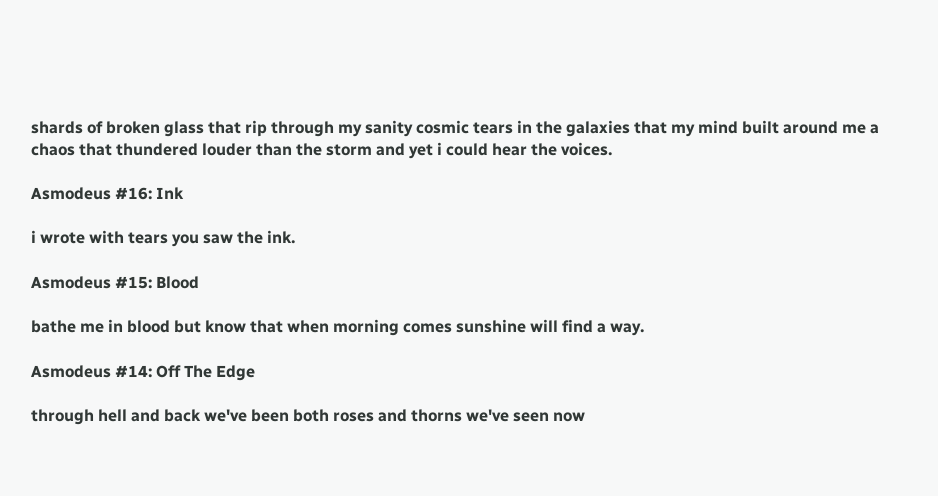shards of broken glass that rip through my sanity cosmic tears in the galaxies that my mind built around me a chaos that thundered louder than the storm and yet i could hear the voices.

Asmodeus #16: Ink

i wrote with tears you saw the ink.

Asmodeus #15: Blood

bathe me in blood but know that when morning comes sunshine will find a way.

Asmodeus #14: Off The Edge

through hell and back we've been both roses and thorns we've seen now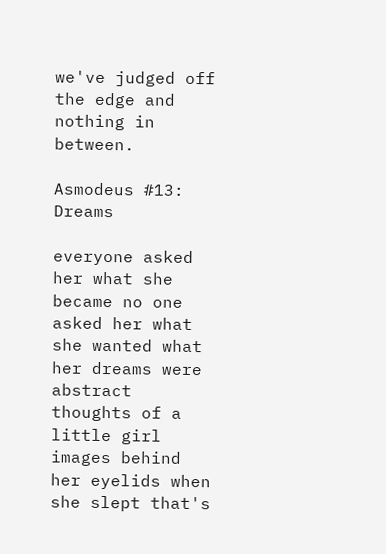we've judged off the edge and nothing in between.

Asmodeus #13: Dreams

everyone asked her what she became no one asked her what she wanted what her dreams were abstract thoughts of a little girl images behind her eyelids when she slept that's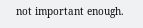not important enough.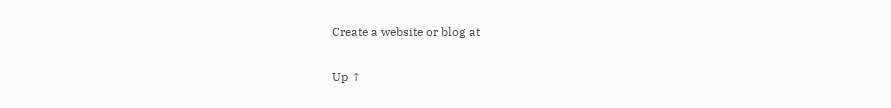Create a website or blog at

Up ↑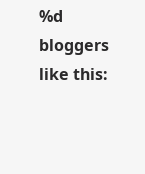%d bloggers like this: